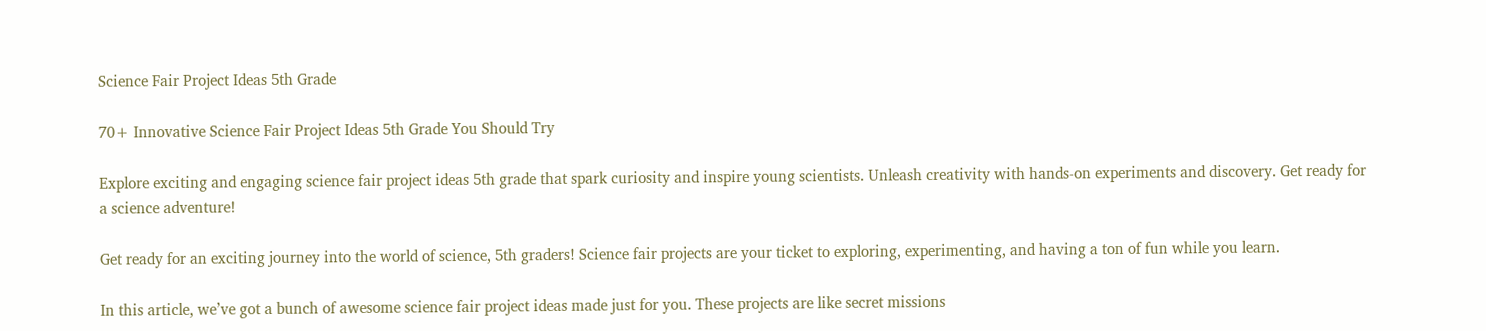Science Fair Project Ideas 5th Grade

70+ Innovative Science Fair Project Ideas 5th Grade You Should Try

Explore exciting and engaging science fair project ideas 5th grade that spark curiosity and inspire young scientists. Unleash creativity with hands-on experiments and discovery. Get ready for a science adventure!

Get ready for an exciting journey into the world of science, 5th graders! Science fair projects are your ticket to exploring, experimenting, and having a ton of fun while you learn.

In this article, we’ve got a bunch of awesome science fair project ideas made just for you. These projects are like secret missions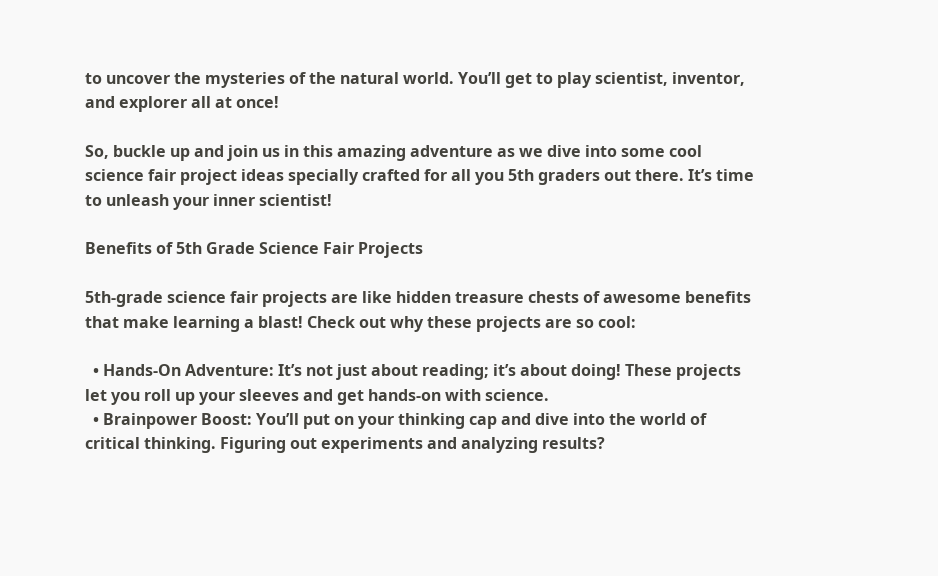to uncover the mysteries of the natural world. You’ll get to play scientist, inventor, and explorer all at once!

So, buckle up and join us in this amazing adventure as we dive into some cool science fair project ideas specially crafted for all you 5th graders out there. It’s time to unleash your inner scientist!

Benefits of 5th Grade Science Fair Projects

5th-grade science fair projects are like hidden treasure chests of awesome benefits that make learning a blast! Check out why these projects are so cool:

  • Hands-On Adventure: It’s not just about reading; it’s about doing! These projects let you roll up your sleeves and get hands-on with science.
  • Brainpower Boost: You’ll put on your thinking cap and dive into the world of critical thinking. Figuring out experiments and analyzing results?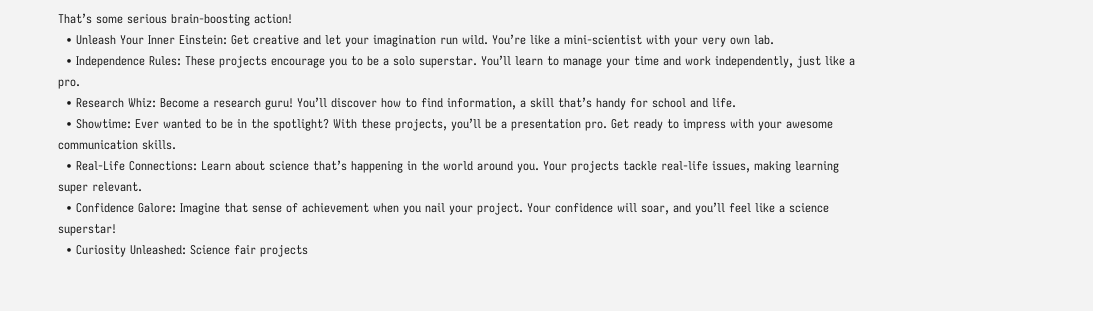That’s some serious brain-boosting action!
  • Unleash Your Inner Einstein: Get creative and let your imagination run wild. You’re like a mini-scientist with your very own lab.
  • Independence Rules: These projects encourage you to be a solo superstar. You’ll learn to manage your time and work independently, just like a pro.
  • Research Whiz: Become a research guru! You’ll discover how to find information, a skill that’s handy for school and life.
  • Showtime: Ever wanted to be in the spotlight? With these projects, you’ll be a presentation pro. Get ready to impress with your awesome communication skills.
  • Real-Life Connections: Learn about science that’s happening in the world around you. Your projects tackle real-life issues, making learning super relevant.
  • Confidence Galore: Imagine that sense of achievement when you nail your project. Your confidence will soar, and you’ll feel like a science superstar!
  • Curiosity Unleashed: Science fair projects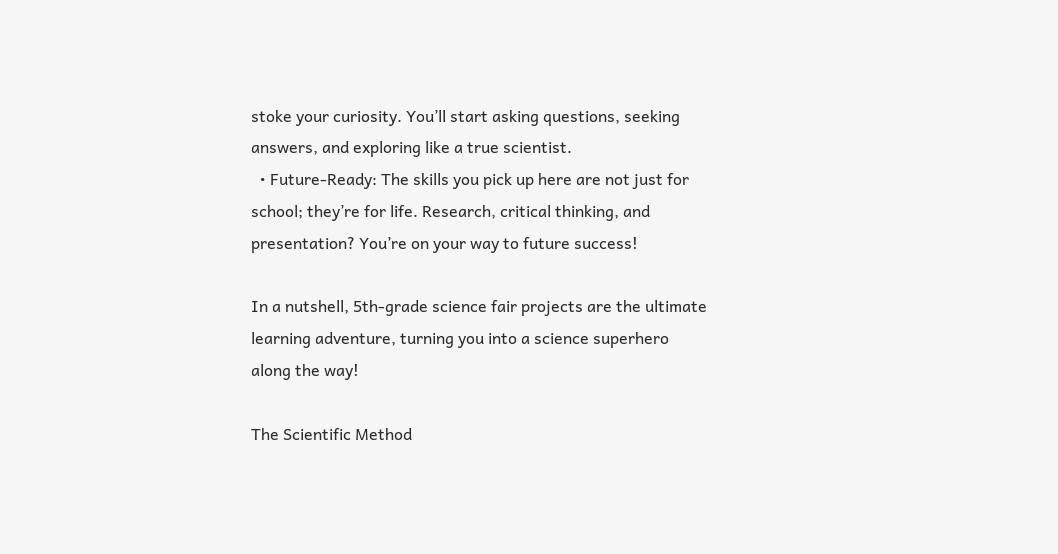stoke your curiosity. You’ll start asking questions, seeking answers, and exploring like a true scientist.
  • Future-Ready: The skills you pick up here are not just for school; they’re for life. Research, critical thinking, and presentation? You’re on your way to future success!

In a nutshell, 5th-grade science fair projects are the ultimate learning adventure, turning you into a science superhero along the way!

The Scientific Method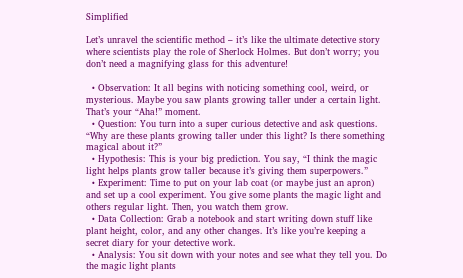Simplified

Let’s unravel the scientific method – it’s like the ultimate detective story where scientists play the role of Sherlock Holmes. But don’t worry; you don’t need a magnifying glass for this adventure!

  • Observation: It all begins with noticing something cool, weird, or mysterious. Maybe you saw plants growing taller under a certain light. That’s your “Aha!” moment.
  • Question: You turn into a super curious detective and ask questions. “Why are these plants growing taller under this light? Is there something magical about it?”
  • Hypothesis: This is your big prediction. You say, “I think the magic light helps plants grow taller because it’s giving them superpowers.”
  • Experiment: Time to put on your lab coat (or maybe just an apron) and set up a cool experiment. You give some plants the magic light and others regular light. Then, you watch them grow.
  • Data Collection: Grab a notebook and start writing down stuff like plant height, color, and any other changes. It’s like you’re keeping a secret diary for your detective work.
  • Analysis: You sit down with your notes and see what they tell you. Do the magic light plants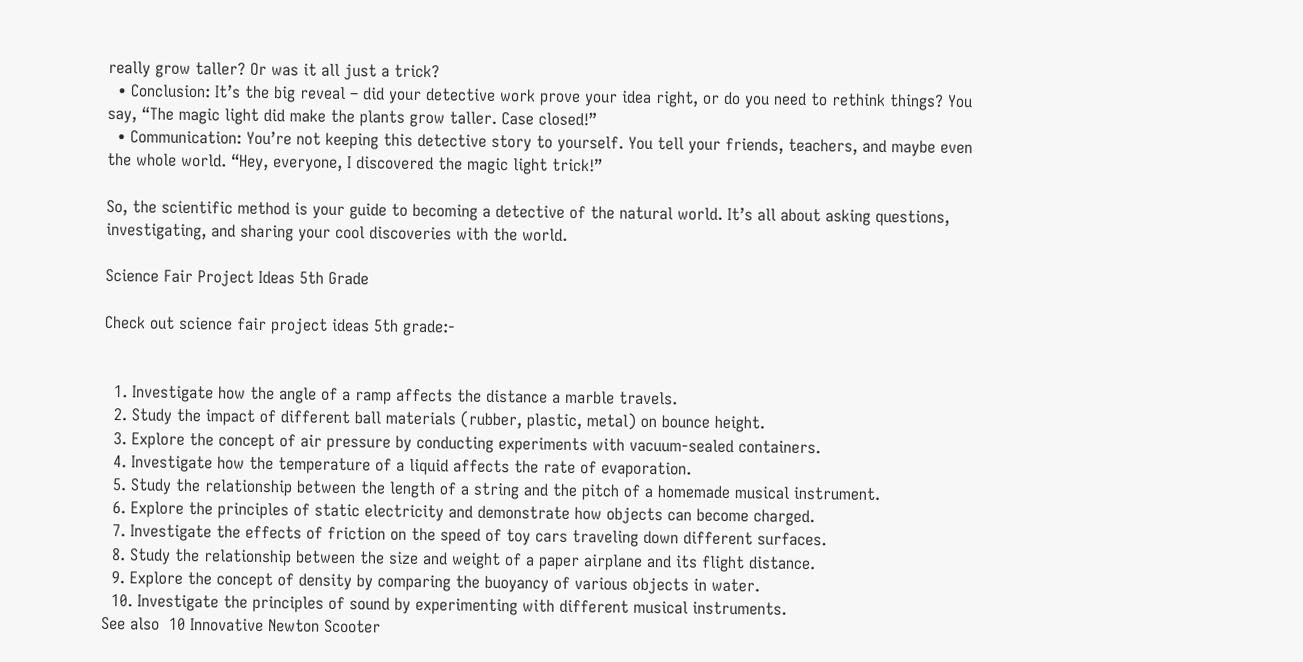really grow taller? Or was it all just a trick?
  • Conclusion: It’s the big reveal – did your detective work prove your idea right, or do you need to rethink things? You say, “The magic light did make the plants grow taller. Case closed!”
  • Communication: You’re not keeping this detective story to yourself. You tell your friends, teachers, and maybe even the whole world. “Hey, everyone, I discovered the magic light trick!”

So, the scientific method is your guide to becoming a detective of the natural world. It’s all about asking questions, investigating, and sharing your cool discoveries with the world.

Science Fair Project Ideas 5th Grade

Check out science fair project ideas 5th grade:-


  1. Investigate how the angle of a ramp affects the distance a marble travels.
  2. Study the impact of different ball materials (rubber, plastic, metal) on bounce height.
  3. Explore the concept of air pressure by conducting experiments with vacuum-sealed containers.
  4. Investigate how the temperature of a liquid affects the rate of evaporation.
  5. Study the relationship between the length of a string and the pitch of a homemade musical instrument.
  6. Explore the principles of static electricity and demonstrate how objects can become charged.
  7. Investigate the effects of friction on the speed of toy cars traveling down different surfaces.
  8. Study the relationship between the size and weight of a paper airplane and its flight distance.
  9. Explore the concept of density by comparing the buoyancy of various objects in water.
  10. Investigate the principles of sound by experimenting with different musical instruments.
See also  10 Innovative Newton Scooter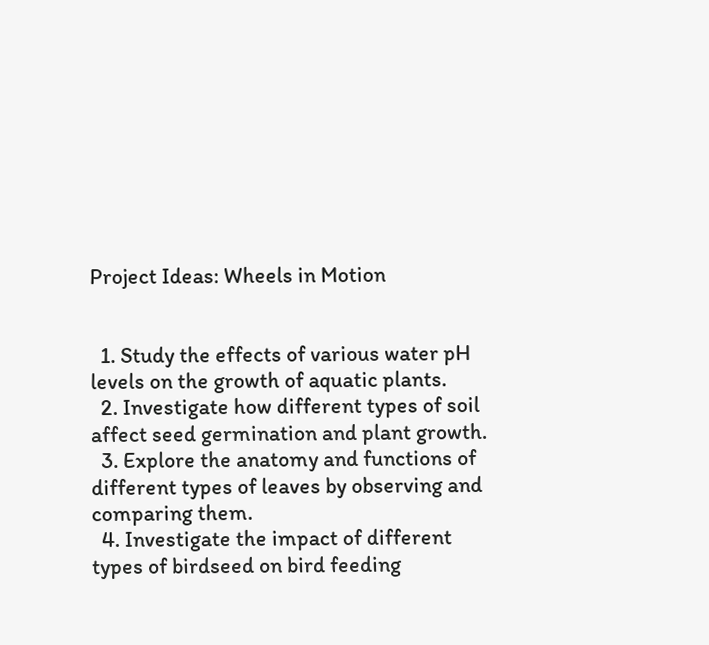Project Ideas: Wheels in Motion


  1. Study the effects of various water pH levels on the growth of aquatic plants.
  2. Investigate how different types of soil affect seed germination and plant growth.
  3. Explore the anatomy and functions of different types of leaves by observing and comparing them.
  4. Investigate the impact of different types of birdseed on bird feeding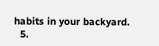habits in your backyard.
  5.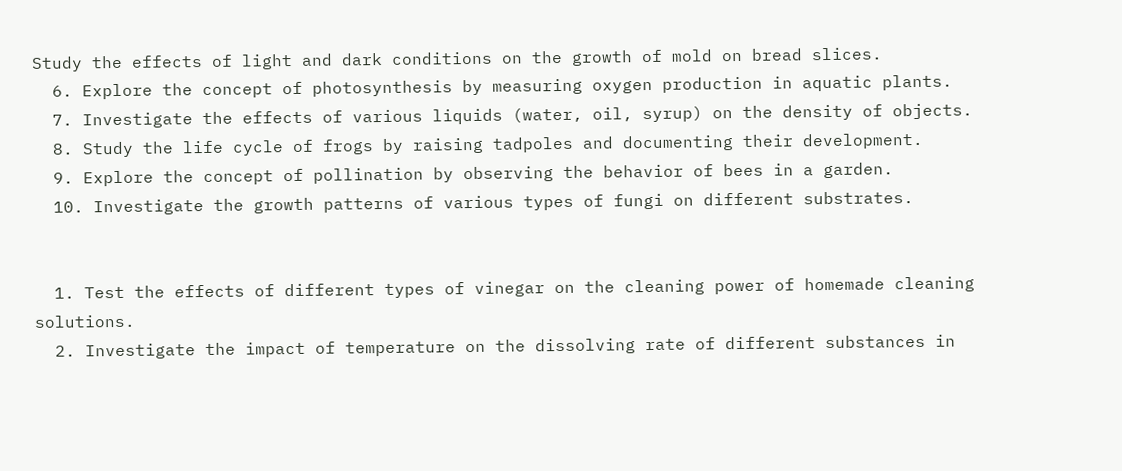Study the effects of light and dark conditions on the growth of mold on bread slices.
  6. Explore the concept of photosynthesis by measuring oxygen production in aquatic plants.
  7. Investigate the effects of various liquids (water, oil, syrup) on the density of objects.
  8. Study the life cycle of frogs by raising tadpoles and documenting their development.
  9. Explore the concept of pollination by observing the behavior of bees in a garden.
  10. Investigate the growth patterns of various types of fungi on different substrates.


  1. Test the effects of different types of vinegar on the cleaning power of homemade cleaning solutions.
  2. Investigate the impact of temperature on the dissolving rate of different substances in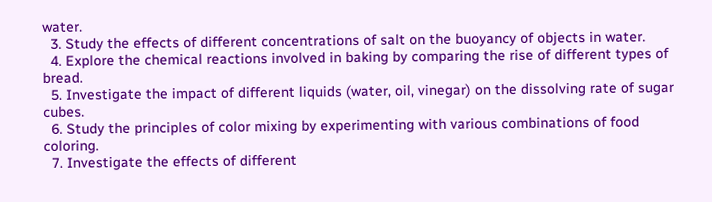water.
  3. Study the effects of different concentrations of salt on the buoyancy of objects in water.
  4. Explore the chemical reactions involved in baking by comparing the rise of different types of bread.
  5. Investigate the impact of different liquids (water, oil, vinegar) on the dissolving rate of sugar cubes.
  6. Study the principles of color mixing by experimenting with various combinations of food coloring.
  7. Investigate the effects of different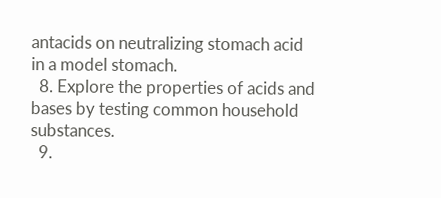antacids on neutralizing stomach acid in a model stomach.
  8. Explore the properties of acids and bases by testing common household substances.
  9.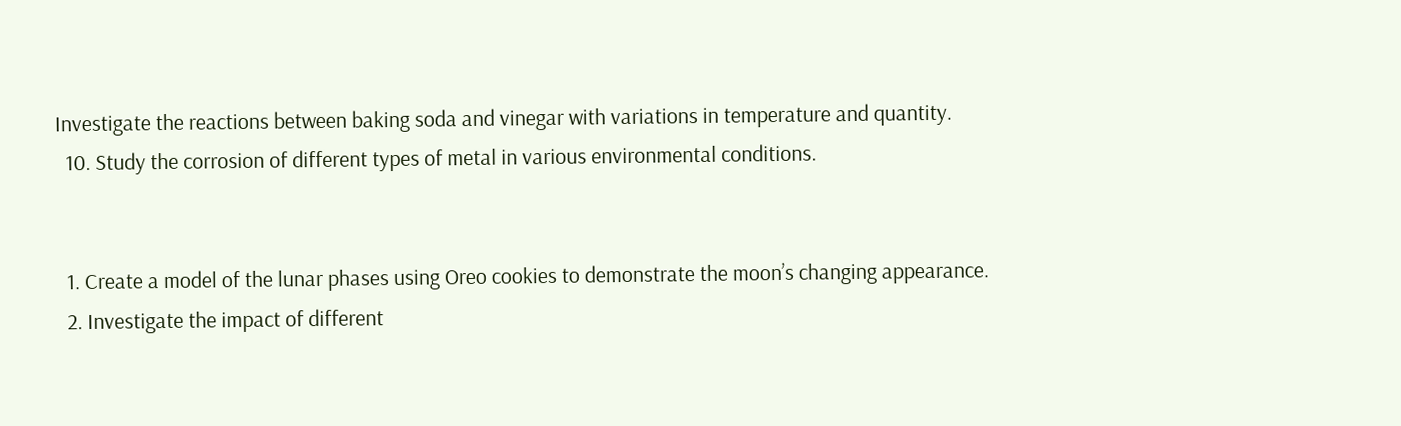Investigate the reactions between baking soda and vinegar with variations in temperature and quantity.
  10. Study the corrosion of different types of metal in various environmental conditions.


  1. Create a model of the lunar phases using Oreo cookies to demonstrate the moon’s changing appearance.
  2. Investigate the impact of different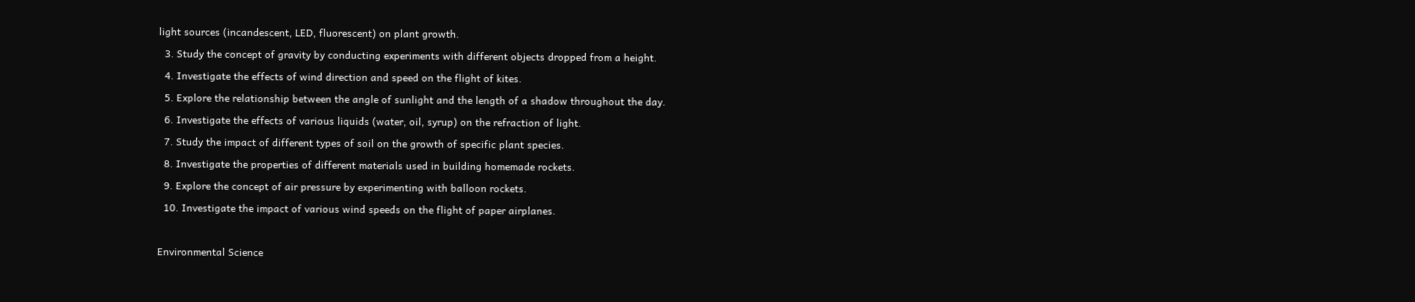light sources (incandescent, LED, fluorescent) on plant growth.
  3. Study the concept of gravity by conducting experiments with different objects dropped from a height.
  4. Investigate the effects of wind direction and speed on the flight of kites.
  5. Explore the relationship between the angle of sunlight and the length of a shadow throughout the day.
  6. Investigate the effects of various liquids (water, oil, syrup) on the refraction of light.
  7. Study the impact of different types of soil on the growth of specific plant species.
  8. Investigate the properties of different materials used in building homemade rockets.
  9. Explore the concept of air pressure by experimenting with balloon rockets.
  10. Investigate the impact of various wind speeds on the flight of paper airplanes.

Environmental Science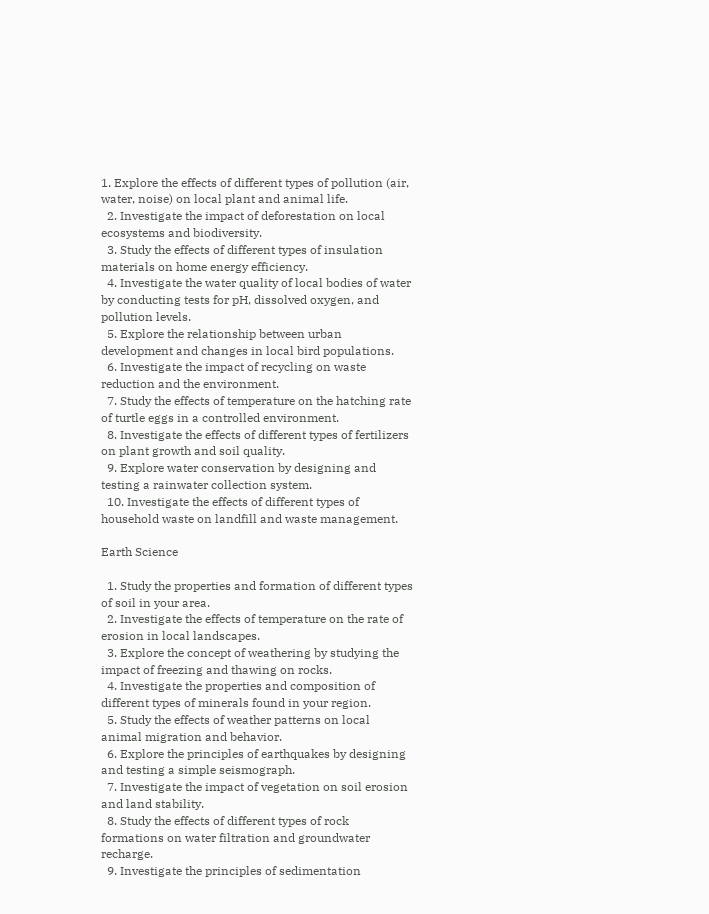1. Explore the effects of different types of pollution (air, water, noise) on local plant and animal life.
  2. Investigate the impact of deforestation on local ecosystems and biodiversity.
  3. Study the effects of different types of insulation materials on home energy efficiency.
  4. Investigate the water quality of local bodies of water by conducting tests for pH, dissolved oxygen, and pollution levels.
  5. Explore the relationship between urban development and changes in local bird populations.
  6. Investigate the impact of recycling on waste reduction and the environment.
  7. Study the effects of temperature on the hatching rate of turtle eggs in a controlled environment.
  8. Investigate the effects of different types of fertilizers on plant growth and soil quality.
  9. Explore water conservation by designing and testing a rainwater collection system.
  10. Investigate the effects of different types of household waste on landfill and waste management.

Earth Science

  1. Study the properties and formation of different types of soil in your area.
  2. Investigate the effects of temperature on the rate of erosion in local landscapes.
  3. Explore the concept of weathering by studying the impact of freezing and thawing on rocks.
  4. Investigate the properties and composition of different types of minerals found in your region.
  5. Study the effects of weather patterns on local animal migration and behavior.
  6. Explore the principles of earthquakes by designing and testing a simple seismograph.
  7. Investigate the impact of vegetation on soil erosion and land stability.
  8. Study the effects of different types of rock formations on water filtration and groundwater recharge.
  9. Investigate the principles of sedimentation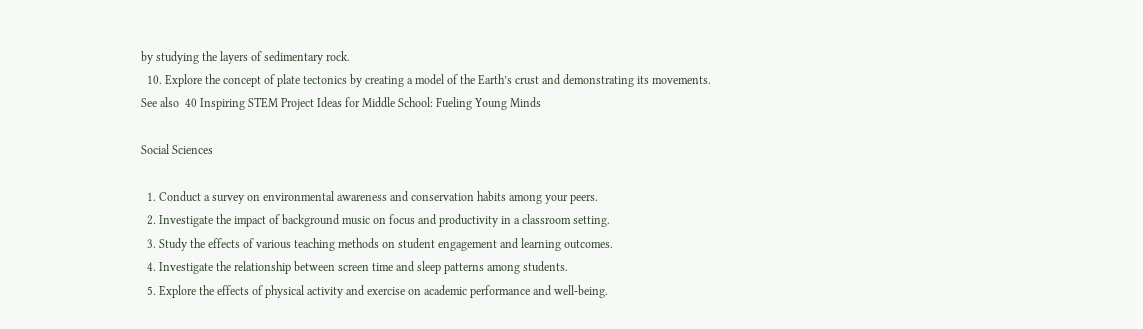by studying the layers of sedimentary rock.
  10. Explore the concept of plate tectonics by creating a model of the Earth’s crust and demonstrating its movements.
See also  40 Inspiring STEM Project Ideas for Middle School: Fueling Young Minds

Social Sciences

  1. Conduct a survey on environmental awareness and conservation habits among your peers.
  2. Investigate the impact of background music on focus and productivity in a classroom setting.
  3. Study the effects of various teaching methods on student engagement and learning outcomes.
  4. Investigate the relationship between screen time and sleep patterns among students.
  5. Explore the effects of physical activity and exercise on academic performance and well-being.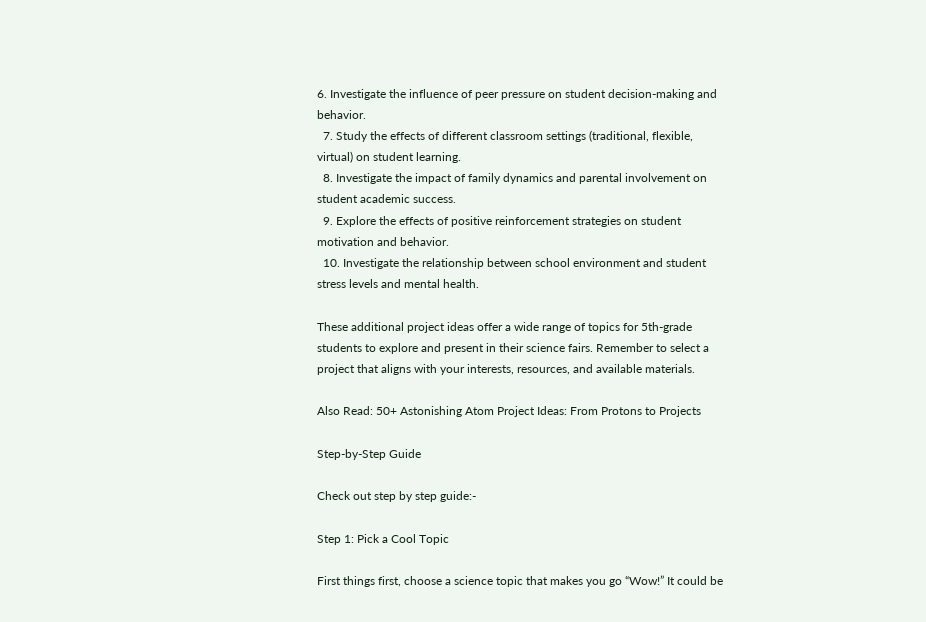6. Investigate the influence of peer pressure on student decision-making and behavior.
  7. Study the effects of different classroom settings (traditional, flexible, virtual) on student learning.
  8. Investigate the impact of family dynamics and parental involvement on student academic success.
  9. Explore the effects of positive reinforcement strategies on student motivation and behavior.
  10. Investigate the relationship between school environment and student stress levels and mental health.

These additional project ideas offer a wide range of topics for 5th-grade students to explore and present in their science fairs. Remember to select a project that aligns with your interests, resources, and available materials.

Also Read: 50+ Astonishing Atom Project Ideas: From Protons to Projects

Step-by-Step Guide

Check out step by step guide:-

Step 1: Pick a Cool Topic

First things first, choose a science topic that makes you go “Wow!” It could be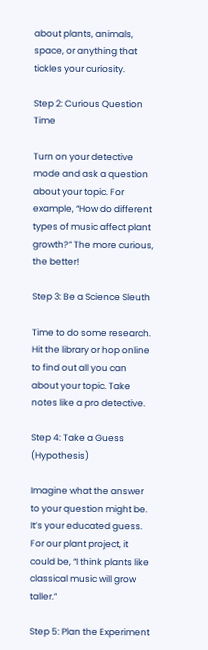about plants, animals, space, or anything that tickles your curiosity.

Step 2: Curious Question Time

Turn on your detective mode and ask a question about your topic. For example, “How do different types of music affect plant growth?” The more curious, the better!

Step 3: Be a Science Sleuth

Time to do some research. Hit the library or hop online to find out all you can about your topic. Take notes like a pro detective.

Step 4: Take a Guess (Hypothesis)

Imagine what the answer to your question might be. It’s your educated guess. For our plant project, it could be, “I think plants like classical music will grow taller.”

Step 5: Plan the Experiment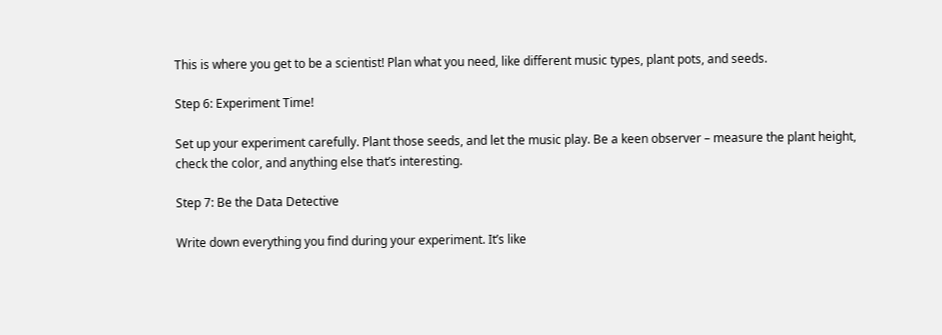This is where you get to be a scientist! Plan what you need, like different music types, plant pots, and seeds.

Step 6: Experiment Time!

Set up your experiment carefully. Plant those seeds, and let the music play. Be a keen observer – measure the plant height, check the color, and anything else that’s interesting.

Step 7: Be the Data Detective

Write down everything you find during your experiment. It’s like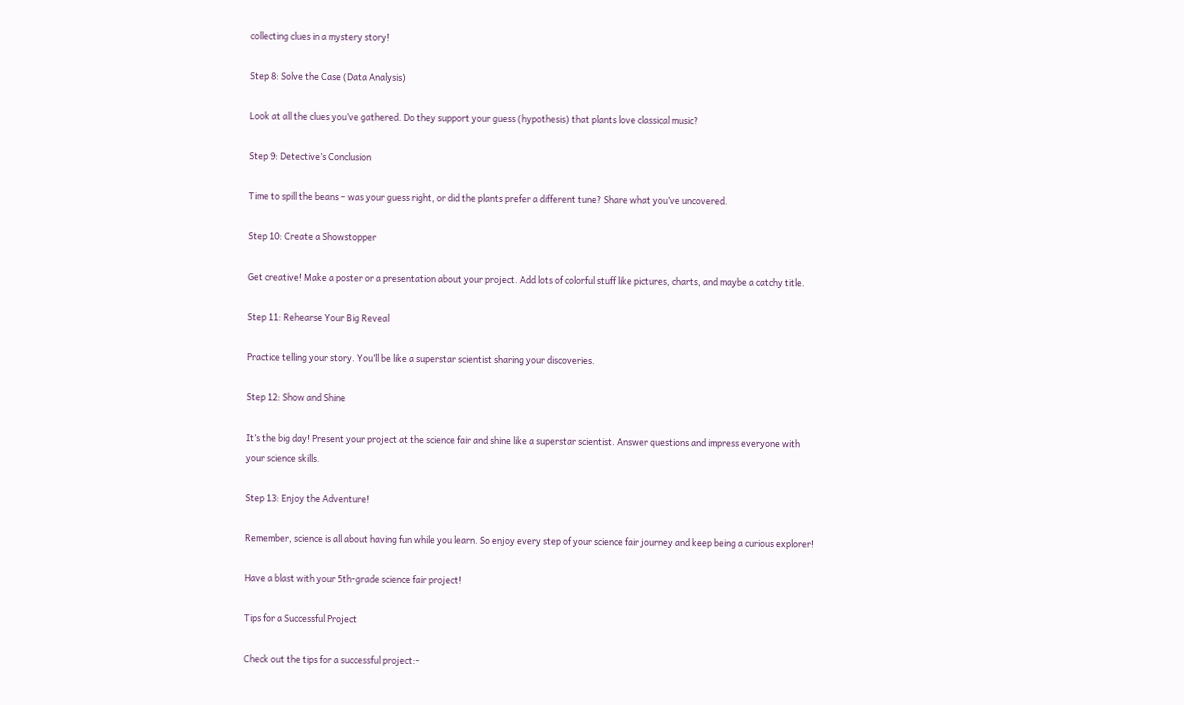collecting clues in a mystery story!

Step 8: Solve the Case (Data Analysis)

Look at all the clues you’ve gathered. Do they support your guess (hypothesis) that plants love classical music?

Step 9: Detective’s Conclusion

Time to spill the beans – was your guess right, or did the plants prefer a different tune? Share what you’ve uncovered.

Step 10: Create a Showstopper

Get creative! Make a poster or a presentation about your project. Add lots of colorful stuff like pictures, charts, and maybe a catchy title.

Step 11: Rehearse Your Big Reveal

Practice telling your story. You’ll be like a superstar scientist sharing your discoveries.

Step 12: Show and Shine

It’s the big day! Present your project at the science fair and shine like a superstar scientist. Answer questions and impress everyone with your science skills.

Step 13: Enjoy the Adventure!

Remember, science is all about having fun while you learn. So enjoy every step of your science fair journey and keep being a curious explorer!

Have a blast with your 5th-grade science fair project!

Tips for a Successful Project

Check out the tips for a successful project:-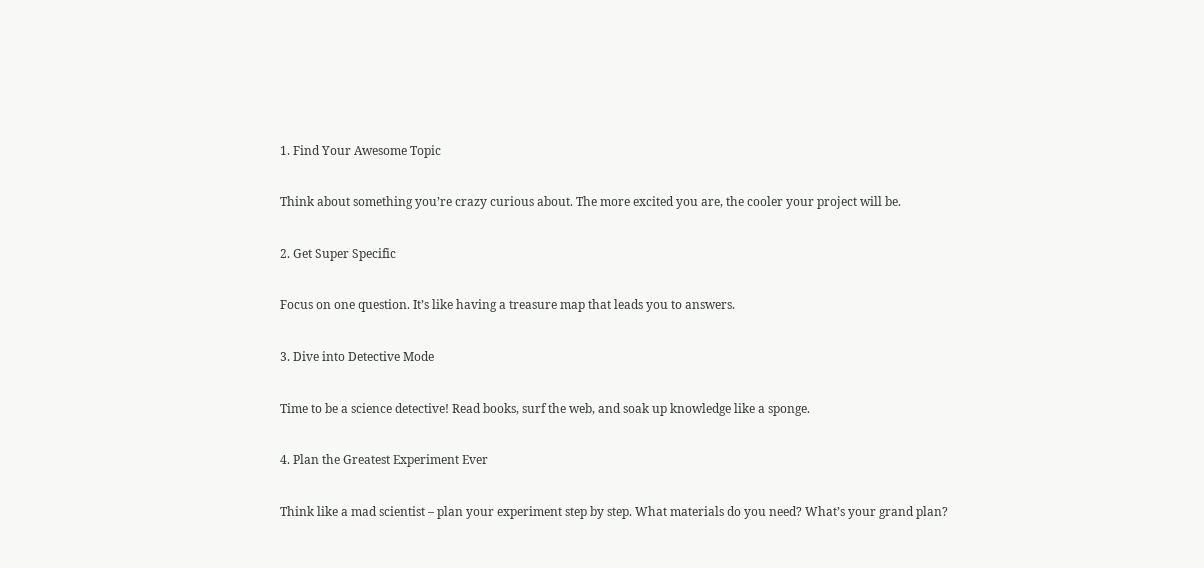1. Find Your Awesome Topic

Think about something you’re crazy curious about. The more excited you are, the cooler your project will be.

2. Get Super Specific

Focus on one question. It’s like having a treasure map that leads you to answers.

3. Dive into Detective Mode

Time to be a science detective! Read books, surf the web, and soak up knowledge like a sponge.

4. Plan the Greatest Experiment Ever

Think like a mad scientist – plan your experiment step by step. What materials do you need? What’s your grand plan?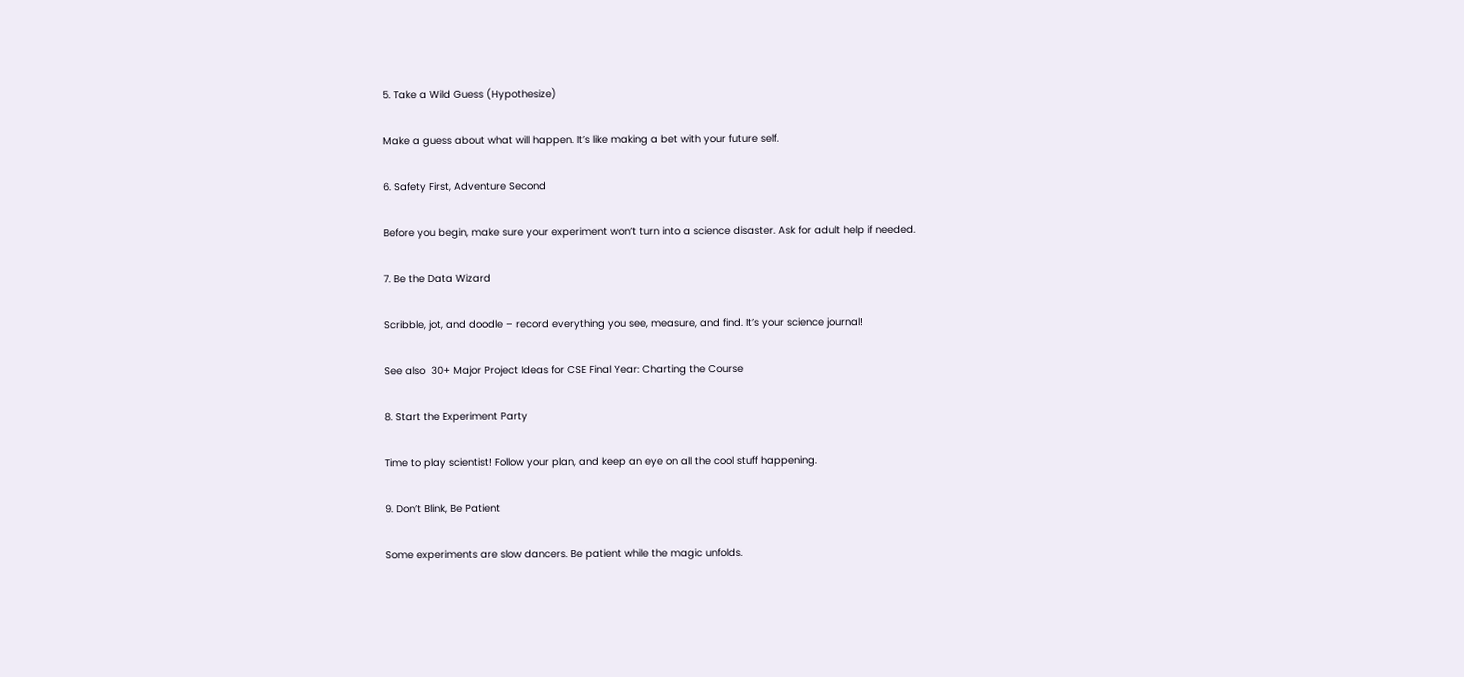5. Take a Wild Guess (Hypothesize)

Make a guess about what will happen. It’s like making a bet with your future self.

6. Safety First, Adventure Second

Before you begin, make sure your experiment won’t turn into a science disaster. Ask for adult help if needed.

7. Be the Data Wizard

Scribble, jot, and doodle – record everything you see, measure, and find. It’s your science journal!

See also  30+ Major Project Ideas for CSE Final Year: Charting the Course

8. Start the Experiment Party

Time to play scientist! Follow your plan, and keep an eye on all the cool stuff happening.

9. Don’t Blink, Be Patient

Some experiments are slow dancers. Be patient while the magic unfolds.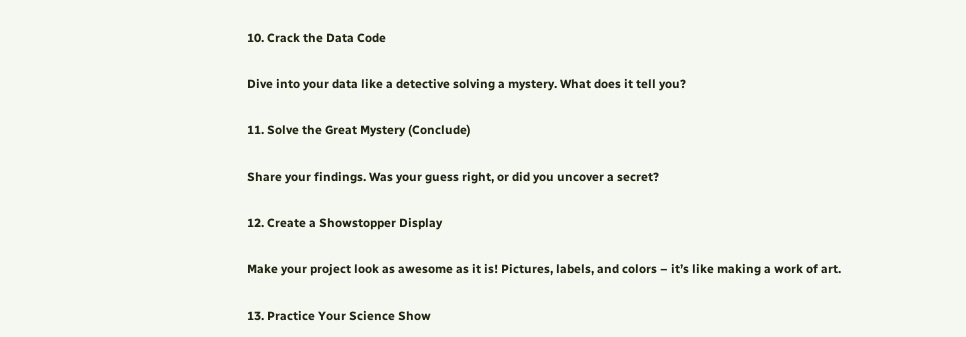10. Crack the Data Code

Dive into your data like a detective solving a mystery. What does it tell you?

11. Solve the Great Mystery (Conclude)

Share your findings. Was your guess right, or did you uncover a secret?

12. Create a Showstopper Display

Make your project look as awesome as it is! Pictures, labels, and colors – it’s like making a work of art.

13. Practice Your Science Show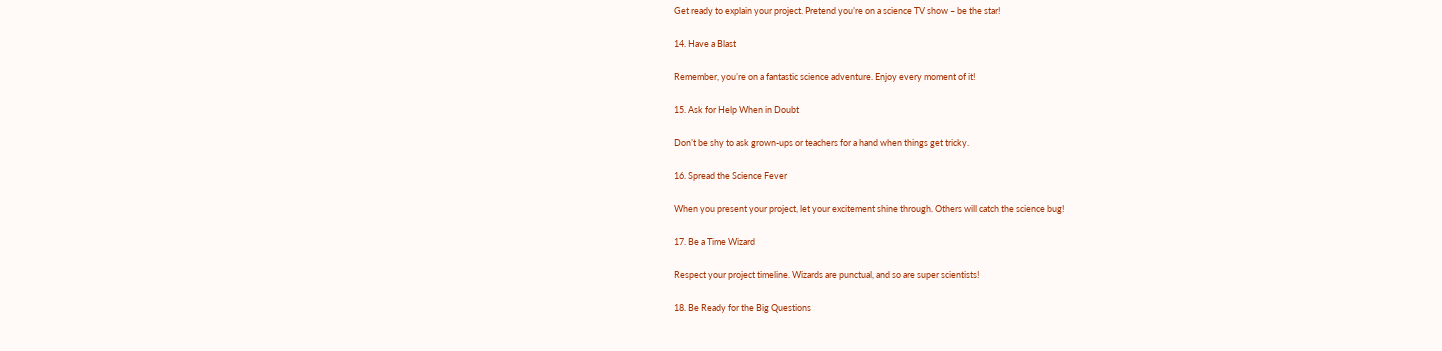Get ready to explain your project. Pretend you’re on a science TV show – be the star!

14. Have a Blast

Remember, you’re on a fantastic science adventure. Enjoy every moment of it!

15. Ask for Help When in Doubt

Don’t be shy to ask grown-ups or teachers for a hand when things get tricky.

16. Spread the Science Fever

When you present your project, let your excitement shine through. Others will catch the science bug!

17. Be a Time Wizard

Respect your project timeline. Wizards are punctual, and so are super scientists!

18. Be Ready for the Big Questions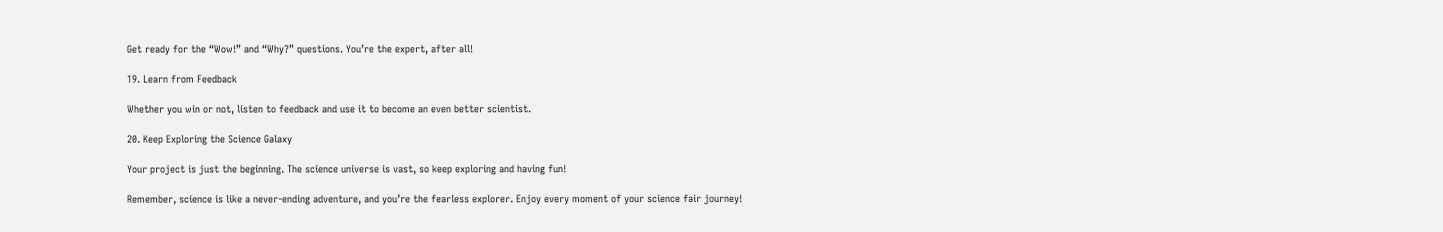Get ready for the “Wow!” and “Why?” questions. You’re the expert, after all!

19. Learn from Feedback

Whether you win or not, listen to feedback and use it to become an even better scientist.

20. Keep Exploring the Science Galaxy

Your project is just the beginning. The science universe is vast, so keep exploring and having fun!

Remember, science is like a never-ending adventure, and you’re the fearless explorer. Enjoy every moment of your science fair journey!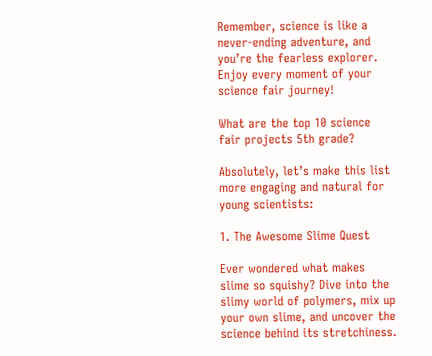Remember, science is like a never-ending adventure, and you’re the fearless explorer. Enjoy every moment of your science fair journey!

What are the top 10 science fair projects 5th grade?

Absolutely, let’s make this list more engaging and natural for young scientists:

1. The Awesome Slime Quest

Ever wondered what makes slime so squishy? Dive into the slimy world of polymers, mix up your own slime, and uncover the science behind its stretchiness.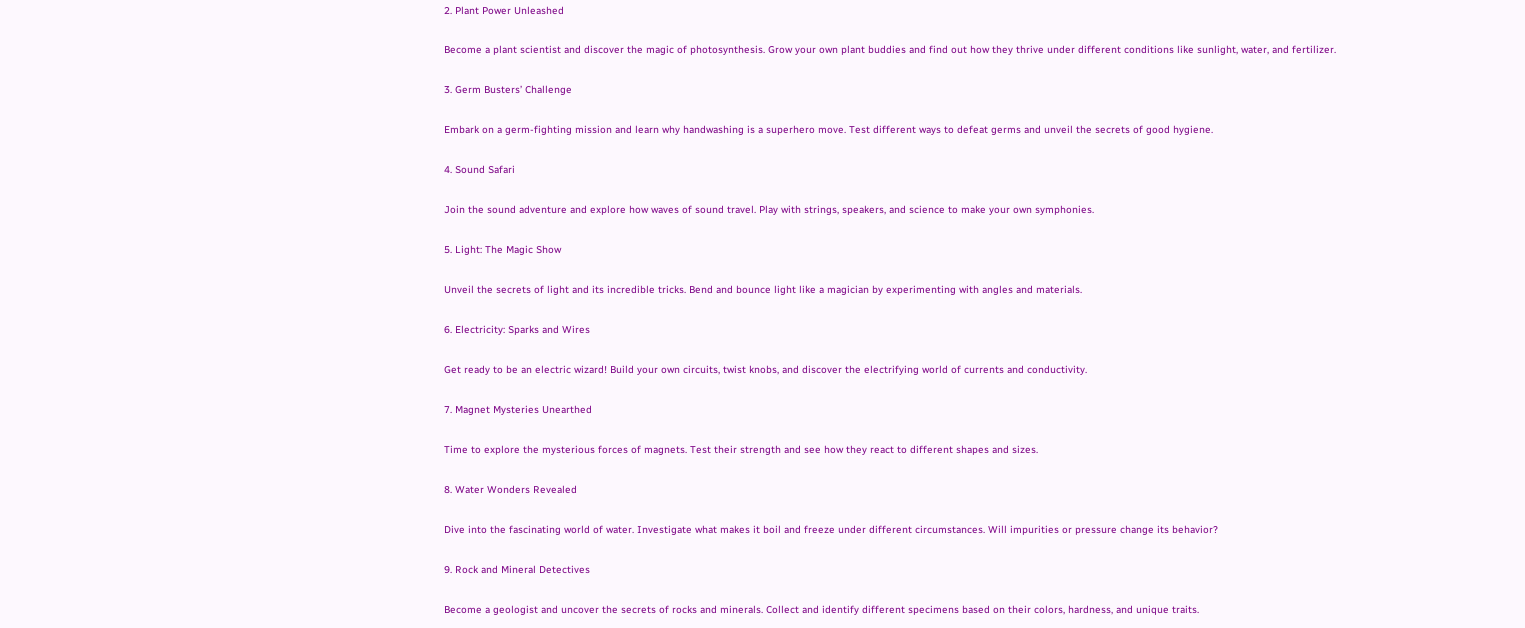2. Plant Power Unleashed

Become a plant scientist and discover the magic of photosynthesis. Grow your own plant buddies and find out how they thrive under different conditions like sunlight, water, and fertilizer.

3. Germ Busters’ Challenge

Embark on a germ-fighting mission and learn why handwashing is a superhero move. Test different ways to defeat germs and unveil the secrets of good hygiene.

4. Sound Safari

Join the sound adventure and explore how waves of sound travel. Play with strings, speakers, and science to make your own symphonies.

5. Light: The Magic Show

Unveil the secrets of light and its incredible tricks. Bend and bounce light like a magician by experimenting with angles and materials.

6. Electricity: Sparks and Wires

Get ready to be an electric wizard! Build your own circuits, twist knobs, and discover the electrifying world of currents and conductivity.

7. Magnet Mysteries Unearthed

Time to explore the mysterious forces of magnets. Test their strength and see how they react to different shapes and sizes.

8. Water Wonders Revealed

Dive into the fascinating world of water. Investigate what makes it boil and freeze under different circumstances. Will impurities or pressure change its behavior?

9. Rock and Mineral Detectives

Become a geologist and uncover the secrets of rocks and minerals. Collect and identify different specimens based on their colors, hardness, and unique traits.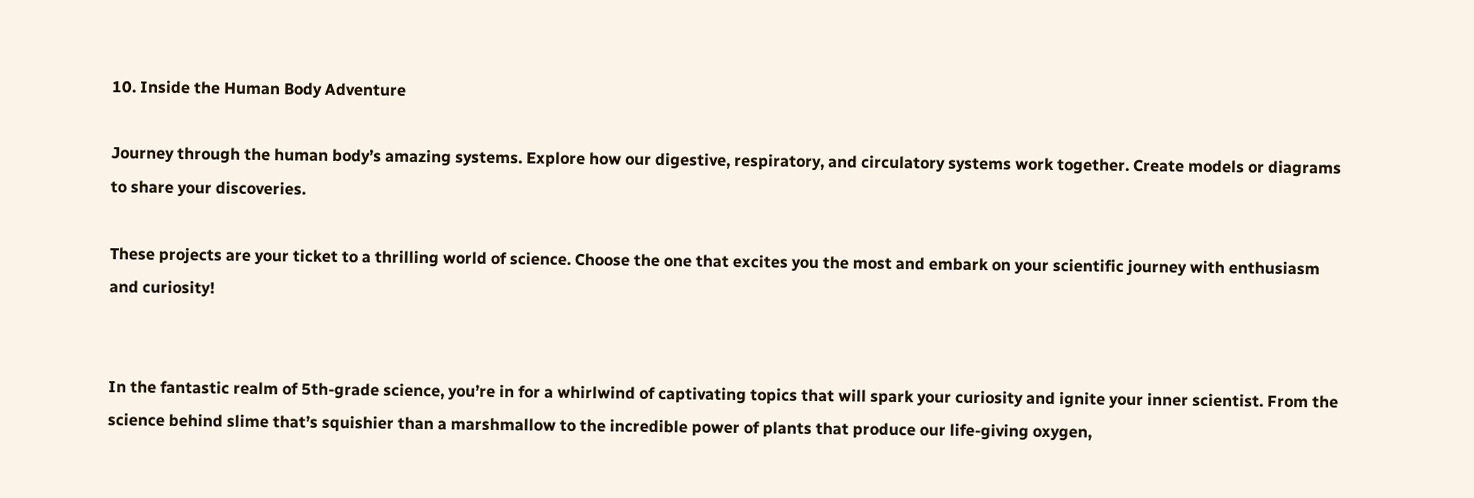10. Inside the Human Body Adventure

Journey through the human body’s amazing systems. Explore how our digestive, respiratory, and circulatory systems work together. Create models or diagrams to share your discoveries.

These projects are your ticket to a thrilling world of science. Choose the one that excites you the most and embark on your scientific journey with enthusiasm and curiosity!


In the fantastic realm of 5th-grade science, you’re in for a whirlwind of captivating topics that will spark your curiosity and ignite your inner scientist. From the science behind slime that’s squishier than a marshmallow to the incredible power of plants that produce our life-giving oxygen,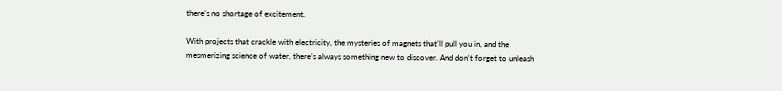there’s no shortage of excitement.

With projects that crackle with electricity, the mysteries of magnets that’ll pull you in, and the mesmerizing science of water, there’s always something new to discover. And don’t forget to unleash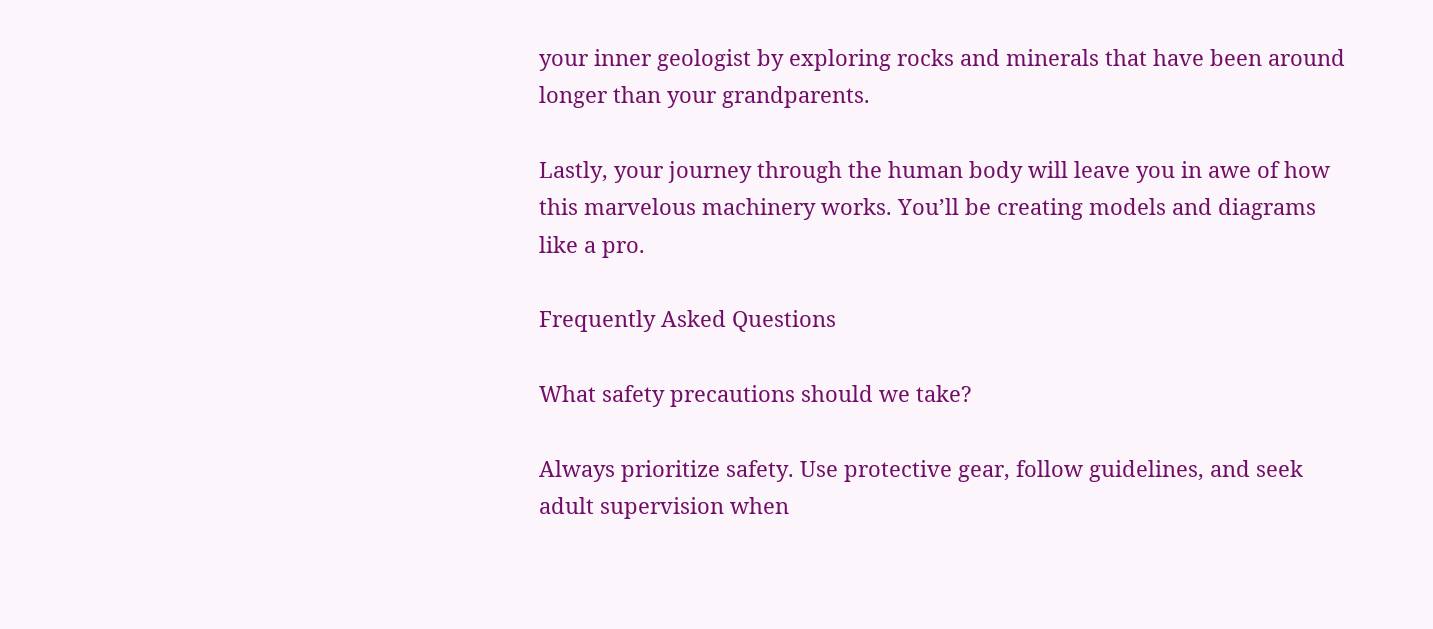your inner geologist by exploring rocks and minerals that have been around longer than your grandparents.

Lastly, your journey through the human body will leave you in awe of how this marvelous machinery works. You’ll be creating models and diagrams like a pro.

Frequently Asked Questions

What safety precautions should we take?

Always prioritize safety. Use protective gear, follow guidelines, and seek adult supervision when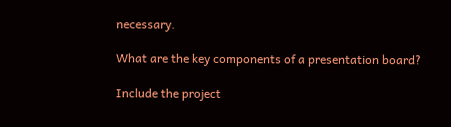necessary.

What are the key components of a presentation board?

Include the project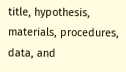title, hypothesis, materials, procedures, data, and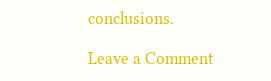conclusions.

Leave a Comment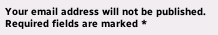Your email address will not be published. Required fields are marked *